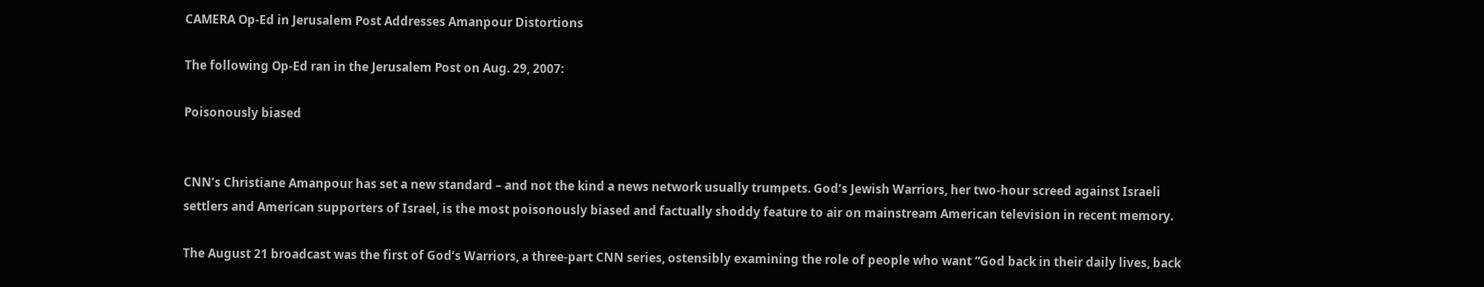CAMERA Op-Ed in Jerusalem Post Addresses Amanpour Distortions

The following Op-Ed ran in the Jerusalem Post on Aug. 29, 2007:

Poisonously biased


CNN’s Christiane Amanpour has set a new standard – and not the kind a news network usually trumpets. God’s Jewish Warriors, her two-hour screed against Israeli settlers and American supporters of Israel, is the most poisonously biased and factually shoddy feature to air on mainstream American television in recent memory.

The August 21 broadcast was the first of God’s Warriors, a three-part CNN series, ostensibly examining the role of people who want “God back in their daily lives, back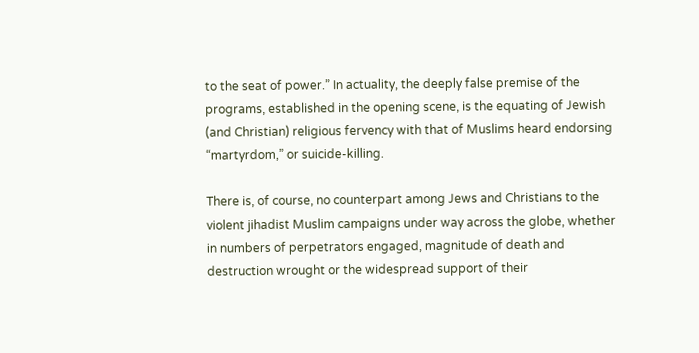to the seat of power.” In actuality, the deeply false premise of the programs, established in the opening scene, is the equating of Jewish (and Christian) religious fervency with that of Muslims heard endorsing “martyrdom,” or suicide-killing.

There is, of course, no counterpart among Jews and Christians to the violent jihadist Muslim campaigns under way across the globe, whether in numbers of perpetrators engaged, magnitude of death and destruction wrought or the widespread support of their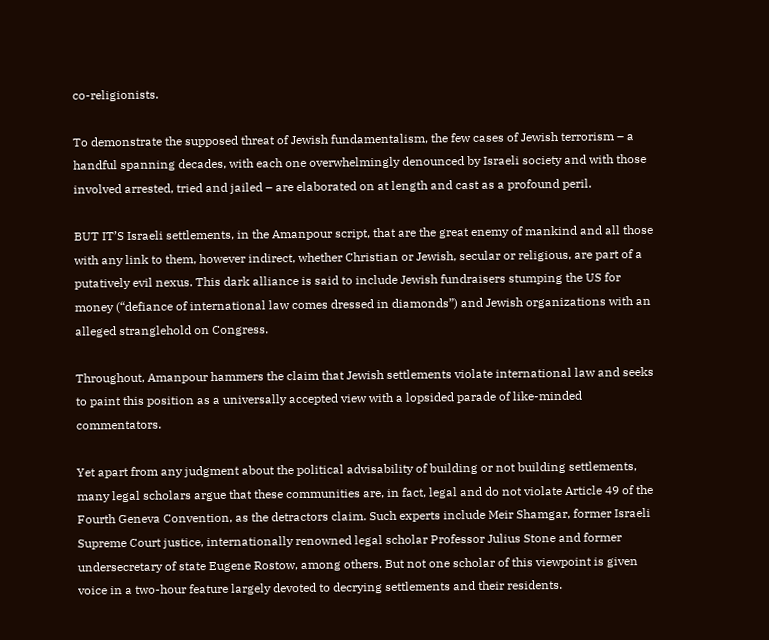co-religionists.

To demonstrate the supposed threat of Jewish fundamentalism, the few cases of Jewish terrorism – a handful spanning decades, with each one overwhelmingly denounced by Israeli society and with those involved arrested, tried and jailed – are elaborated on at length and cast as a profound peril.

BUT IT’S Israeli settlements, in the Amanpour script, that are the great enemy of mankind and all those with any link to them, however indirect, whether Christian or Jewish, secular or religious, are part of a putatively evil nexus. This dark alliance is said to include Jewish fundraisers stumping the US for money (“defiance of international law comes dressed in diamonds”) and Jewish organizations with an alleged stranglehold on Congress.

Throughout, Amanpour hammers the claim that Jewish settlements violate international law and seeks to paint this position as a universally accepted view with a lopsided parade of like-minded commentators.

Yet apart from any judgment about the political advisability of building or not building settlements, many legal scholars argue that these communities are, in fact, legal and do not violate Article 49 of the Fourth Geneva Convention, as the detractors claim. Such experts include Meir Shamgar, former Israeli Supreme Court justice, internationally renowned legal scholar Professor Julius Stone and former undersecretary of state Eugene Rostow, among others. But not one scholar of this viewpoint is given voice in a two-hour feature largely devoted to decrying settlements and their residents.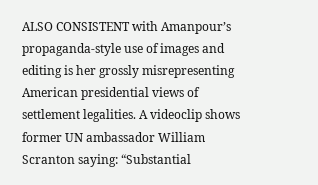ALSO CONSISTENT with Amanpour’s propaganda-style use of images and editing is her grossly misrepresenting American presidential views of settlement legalities. A videoclip shows former UN ambassador William Scranton saying: “Substantial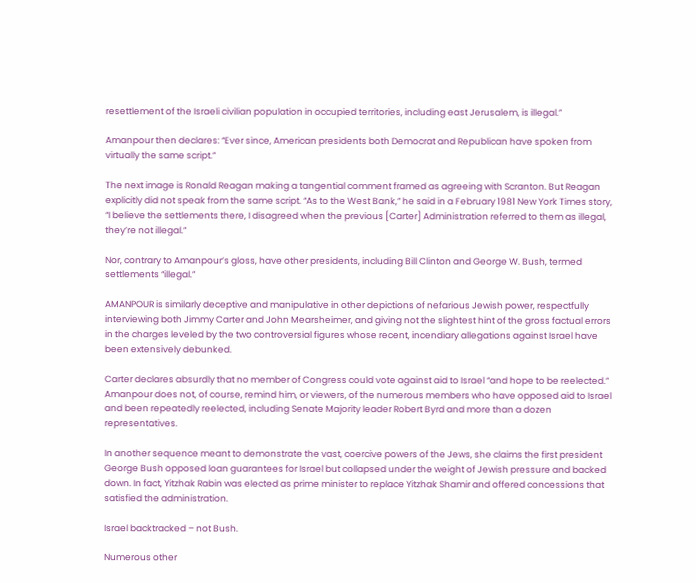resettlement of the Israeli civilian population in occupied territories, including east Jerusalem, is illegal.”

Amanpour then declares: “Ever since, American presidents both Democrat and Republican have spoken from virtually the same script.”

The next image is Ronald Reagan making a tangential comment framed as agreeing with Scranton. But Reagan explicitly did not speak from the same script. “As to the West Bank,” he said in a February 1981 New York Times story, “I believe the settlements there, I disagreed when the previous [Carter] Administration referred to them as illegal, they’re not illegal.”

Nor, contrary to Amanpour’s gloss, have other presidents, including Bill Clinton and George W. Bush, termed settlements “illegal.”

AMANPOUR is similarly deceptive and manipulative in other depictions of nefarious Jewish power, respectfully interviewing both Jimmy Carter and John Mearsheimer, and giving not the slightest hint of the gross factual errors in the charges leveled by the two controversial figures whose recent, incendiary allegations against Israel have been extensively debunked.

Carter declares absurdly that no member of Congress could vote against aid to Israel “and hope to be reelected.” Amanpour does not, of course, remind him, or viewers, of the numerous members who have opposed aid to Israel and been repeatedly reelected, including Senate Majority leader Robert Byrd and more than a dozen representatives.

In another sequence meant to demonstrate the vast, coercive powers of the Jews, she claims the first president George Bush opposed loan guarantees for Israel but collapsed under the weight of Jewish pressure and backed down. In fact, Yitzhak Rabin was elected as prime minister to replace Yitzhak Shamir and offered concessions that satisfied the administration.

Israel backtracked – not Bush.

Numerous other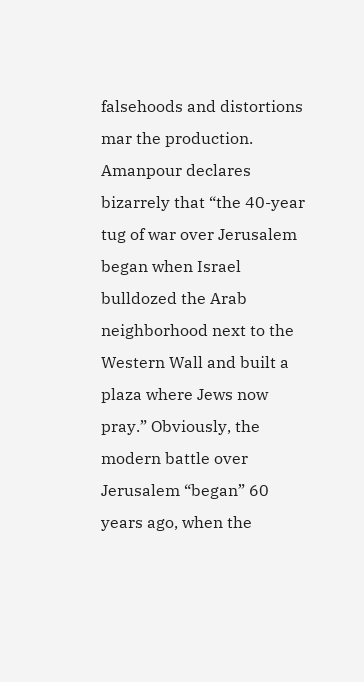falsehoods and distortions mar the production. Amanpour declares bizarrely that “the 40-year tug of war over Jerusalem began when Israel bulldozed the Arab neighborhood next to the Western Wall and built a plaza where Jews now pray.” Obviously, the modern battle over Jerusalem “began” 60 years ago, when the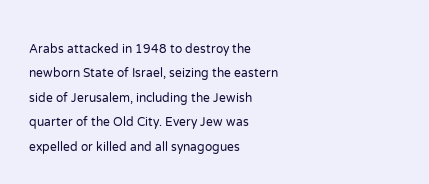Arabs attacked in 1948 to destroy the newborn State of Israel, seizing the eastern side of Jerusalem, including the Jewish quarter of the Old City. Every Jew was expelled or killed and all synagogues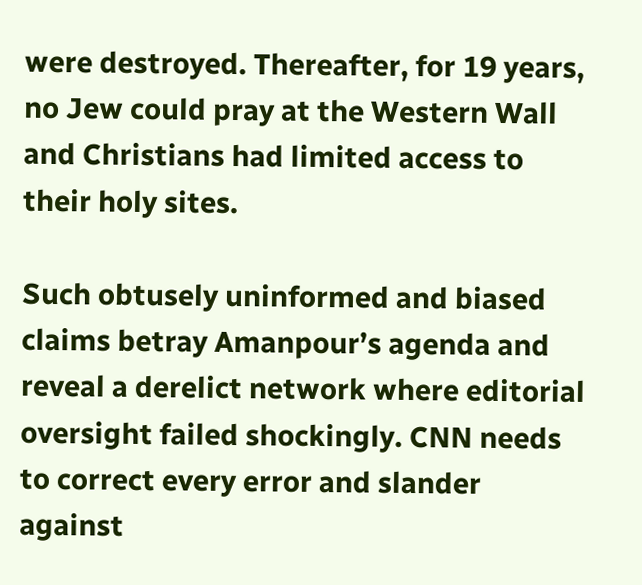were destroyed. Thereafter, for 19 years, no Jew could pray at the Western Wall and Christians had limited access to their holy sites.

Such obtusely uninformed and biased claims betray Amanpour’s agenda and reveal a derelict network where editorial oversight failed shockingly. CNN needs to correct every error and slander against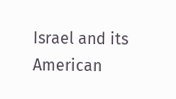Israel and its American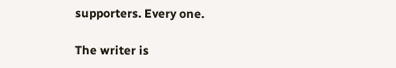supporters. Every one.

The writer is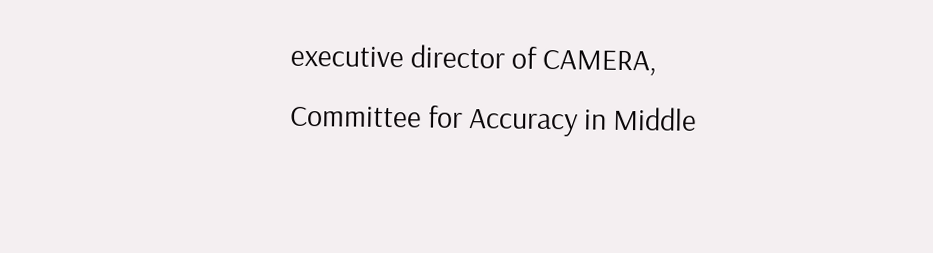executive director of CAMERA, Committee for Accuracy in Middle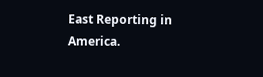East Reporting in America.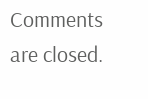Comments are closed.